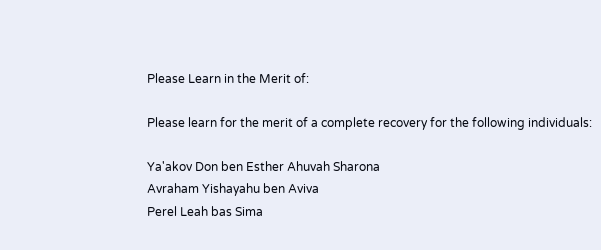Please Learn in the Merit of:

Please learn for the merit of a complete recovery for the following individuals:

Ya'akov Don ben Esther Ahuvah Sharona
Avraham Yishayahu ben Aviva
Perel Leah bas Sima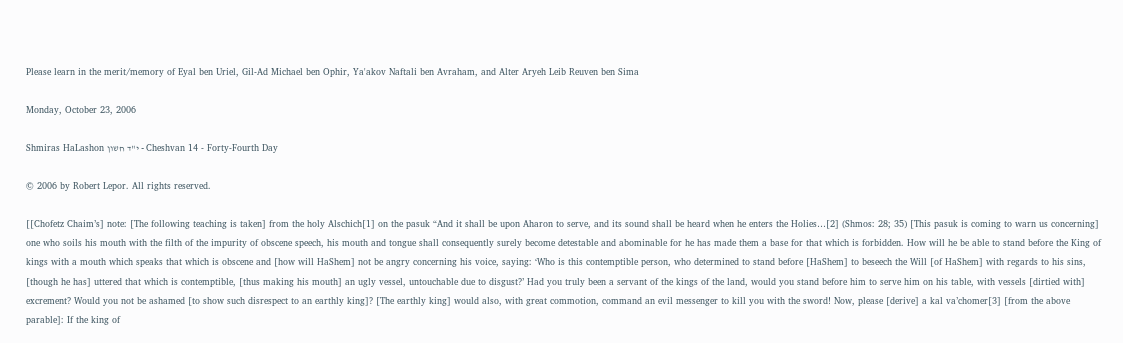Please learn in the merit/memory of Eyal ben Uriel, Gil-Ad Michael ben Ophir, Ya'akov Naftali ben Avraham, and Alter Aryeh Leib Reuven ben Sima

Monday, October 23, 2006

Shmiras HaLashon י"ד חשון - Cheshvan 14 - Forty-Fourth Day

© 2006 by Robert Lepor. All rights reserved.

[[Chofetz Chaim’s] note: [The following teaching is taken] from the holy Alschich[1] on the pasuk “And it shall be upon Aharon to serve, and its sound shall be heard when he enters the Holies…[2] (Shmos: 28; 35) [This pasuk is coming to warn us concerning] one who soils his mouth with the filth of the impurity of obscene speech, his mouth and tongue shall consequently surely become detestable and abominable for he has made them a base for that which is forbidden. How will he be able to stand before the King of kings with a mouth which speaks that which is obscene and [how will HaShem] not be angry concerning his voice, saying: ‘Who is this contemptible person, who determined to stand before [HaShem] to beseech the Will [of HaShem] with regards to his sins, [though he has] uttered that which is contemptible, [thus making his mouth] an ugly vessel, untouchable due to disgust?’ Had you truly been a servant of the kings of the land, would you stand before him to serve him on his table, with vessels [dirtied with] excrement? Would you not be ashamed [to show such disrespect to an earthly king]? [The earthly king] would also, with great commotion, command an evil messenger to kill you with the sword! Now, please [derive] a kal va’chomer[3] [from the above parable]: If the king of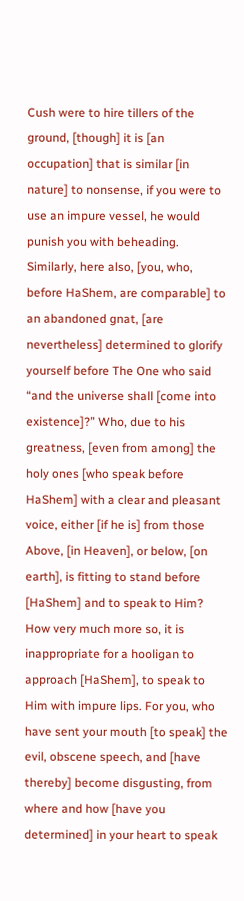Cush were to hire tillers of the ground, [though] it is [an occupation] that is similar [in nature] to nonsense, if you were to use an impure vessel, he would punish you with beheading. Similarly, here also, [you, who, before HaShem, are comparable] to an abandoned gnat, [are nevertheless] determined to glorify yourself before The One who said “and the universe shall [come into existence]?” Who, due to his greatness, [even from among] the holy ones [who speak before HaShem] with a clear and pleasant voice, either [if he is] from those Above, [in Heaven], or below, [on earth], is fitting to stand before [HaShem] and to speak to Him? How very much more so, it is inappropriate for a hooligan to approach [HaShem], to speak to Him with impure lips. For you, who have sent your mouth [to speak] the evil, obscene speech, and [have thereby] become disgusting, from where and how [have you determined] in your heart to speak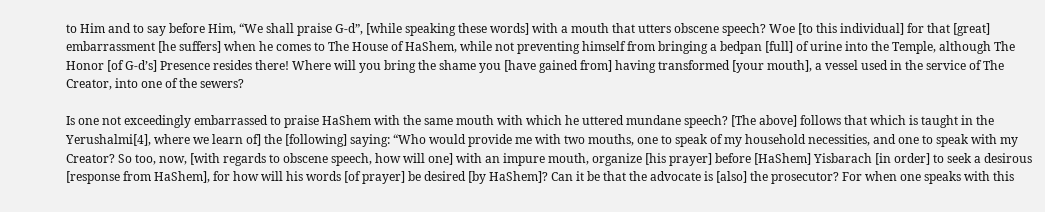to Him and to say before Him, “We shall praise G-d”, [while speaking these words] with a mouth that utters obscene speech? Woe [to this individual] for that [great] embarrassment [he suffers] when he comes to The House of HaShem, while not preventing himself from bringing a bedpan [full] of urine into the Temple, although The Honor [of G-d’s] Presence resides there! Where will you bring the shame you [have gained from] having transformed [your mouth], a vessel used in the service of The Creator, into one of the sewers?

Is one not exceedingly embarrassed to praise HaShem with the same mouth with which he uttered mundane speech? [The above] follows that which is taught in the Yerushalmi[4], where we learn of] the [following] saying: “Who would provide me with two mouths, one to speak of my household necessities, and one to speak with my Creator? So too, now, [with regards to obscene speech, how will one] with an impure mouth, organize [his prayer] before [HaShem] Yisbarach [in order] to seek a desirous [response from HaShem], for how will his words [of prayer] be desired [by HaShem]? Can it be that the advocate is [also] the prosecutor? For when one speaks with this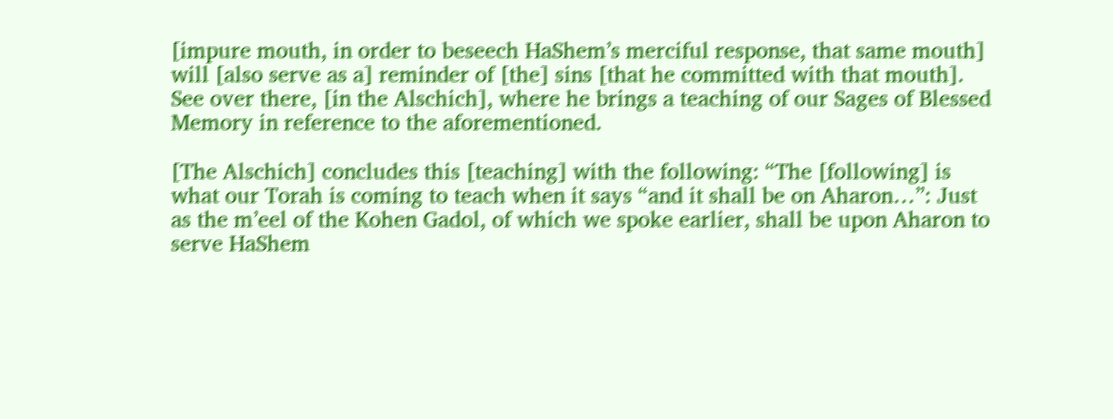[impure mouth, in order to beseech HaShem’s merciful response, that same mouth] will [also serve as a] reminder of [the] sins [that he committed with that mouth]. See over there, [in the Alschich], where he brings a teaching of our Sages of Blessed Memory in reference to the aforementioned.

[The Alschich] concludes this [teaching] with the following: “The [following] is what our Torah is coming to teach when it says “and it shall be on Aharon…”: Just as the m’eel of the Kohen Gadol, of which we spoke earlier, shall be upon Aharon to serve HaShem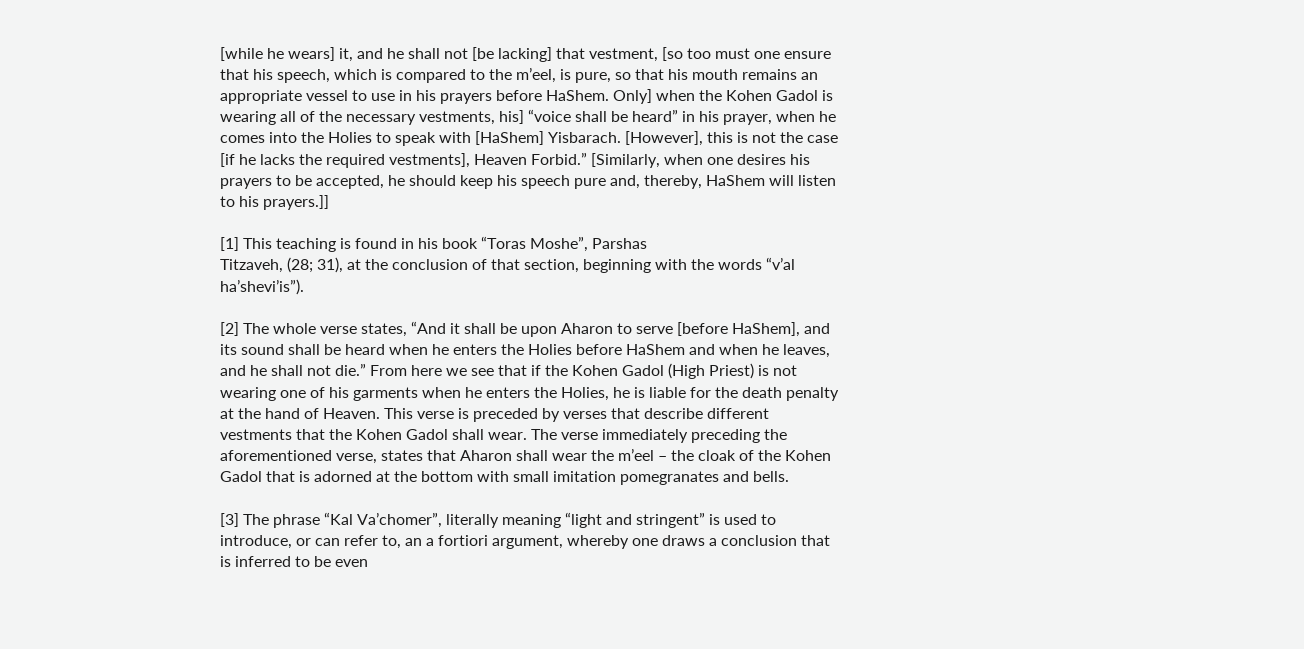[while he wears] it, and he shall not [be lacking] that vestment, [so too must one ensure that his speech, which is compared to the m’eel, is pure, so that his mouth remains an appropriate vessel to use in his prayers before HaShem. Only] when the Kohen Gadol is wearing all of the necessary vestments, his] “voice shall be heard” in his prayer, when he comes into the Holies to speak with [HaShem] Yisbarach. [However], this is not the case [if he lacks the required vestments], Heaven Forbid.” [Similarly, when one desires his prayers to be accepted, he should keep his speech pure and, thereby, HaShem will listen to his prayers.]]

[1] This teaching is found in his book “Toras Moshe”, Parshas
Titzaveh, (28; 31), at the conclusion of that section, beginning with the words “v’al ha’shevi’is”).

[2] The whole verse states, “And it shall be upon Aharon to serve [before HaShem], and its sound shall be heard when he enters the Holies before HaShem and when he leaves, and he shall not die.” From here we see that if the Kohen Gadol (High Priest) is not wearing one of his garments when he enters the Holies, he is liable for the death penalty at the hand of Heaven. This verse is preceded by verses that describe different vestments that the Kohen Gadol shall wear. The verse immediately preceding the aforementioned verse, states that Aharon shall wear the m’eel – the cloak of the Kohen Gadol that is adorned at the bottom with small imitation pomegranates and bells.

[3] The phrase “Kal Va’chomer”, literally meaning “light and stringent” is used to introduce, or can refer to, an a fortiori argument, whereby one draws a conclusion that is inferred to be even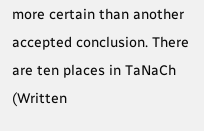more certain than another accepted conclusion. There are ten places in TaNaCh (Written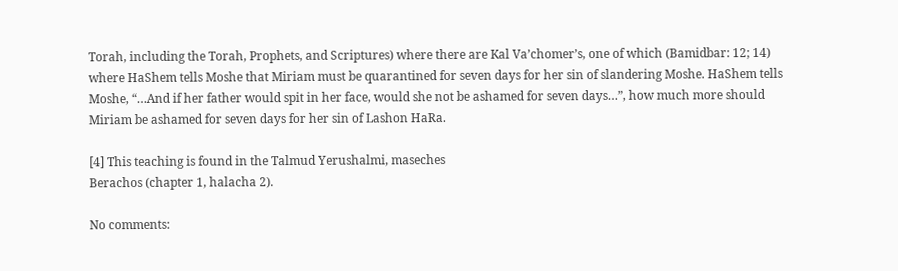Torah, including the Torah, Prophets, and Scriptures) where there are Kal Va’chomer’s, one of which (Bamidbar: 12; 14) where HaShem tells Moshe that Miriam must be quarantined for seven days for her sin of slandering Moshe. HaShem tells Moshe, “…And if her father would spit in her face, would she not be ashamed for seven days…”, how much more should Miriam be ashamed for seven days for her sin of Lashon HaRa.

[4] This teaching is found in the Talmud Yerushalmi, maseches
Berachos (chapter 1, halacha 2).

No comments: